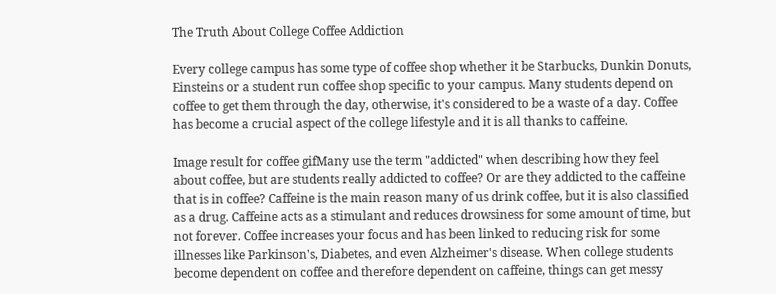The Truth About College Coffee Addiction

Every college campus has some type of coffee shop whether it be Starbucks, Dunkin Donuts, Einsteins or a student run coffee shop specific to your campus. Many students depend on coffee to get them through the day, otherwise, it's considered to be a waste of a day. Coffee has become a crucial aspect of the college lifestyle and it is all thanks to caffeine.

Image result for coffee gifMany use the term "addicted" when describing how they feel about coffee, but are students really addicted to coffee? Or are they addicted to the caffeine that is in coffee? Caffeine is the main reason many of us drink coffee, but it is also classified as a drug. Caffeine acts as a stimulant and reduces drowsiness for some amount of time, but not forever. Coffee increases your focus and has been linked to reducing risk for some illnesses like Parkinson's, Diabetes, and even Alzheimer's disease. When college students become dependent on coffee and therefore dependent on caffeine, things can get messy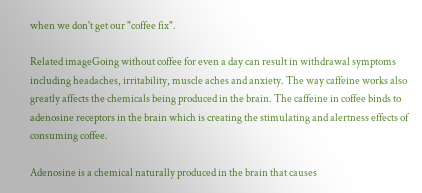when we don't get our "coffee fix".

Related imageGoing without coffee for even a day can result in withdrawal symptoms including headaches, irritability, muscle aches and anxiety. The way caffeine works also greatly affects the chemicals being produced in the brain. The caffeine in coffee binds to adenosine receptors in the brain which is creating the stimulating and alertness effects of consuming coffee.

Adenosine is a chemical naturally produced in the brain that causes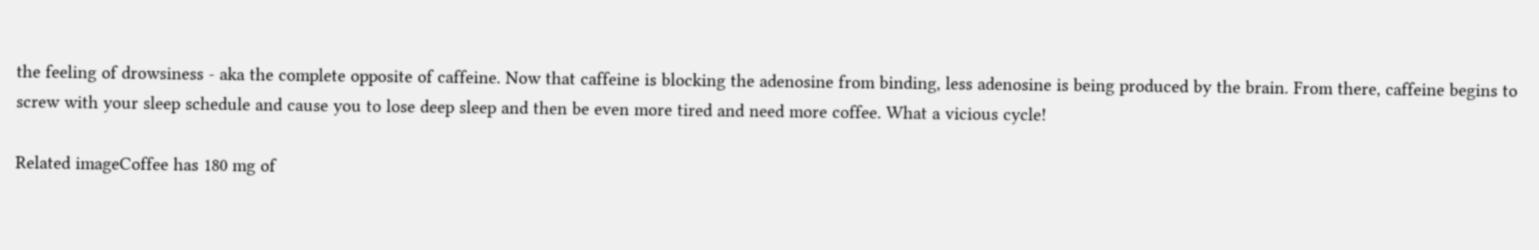the feeling of drowsiness - aka the complete opposite of caffeine. Now that caffeine is blocking the adenosine from binding, less adenosine is being produced by the brain. From there, caffeine begins to screw with your sleep schedule and cause you to lose deep sleep and then be even more tired and need more coffee. What a vicious cycle!

Related imageCoffee has 180 mg of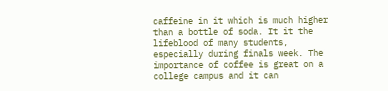caffeine in it which is much higher than a bottle of soda. It it the lifeblood of many students, especially during finals week. The importance of coffee is great on a college campus and it can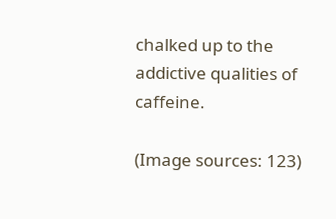chalked up to the addictive qualities of caffeine.

(Image sources: 123)